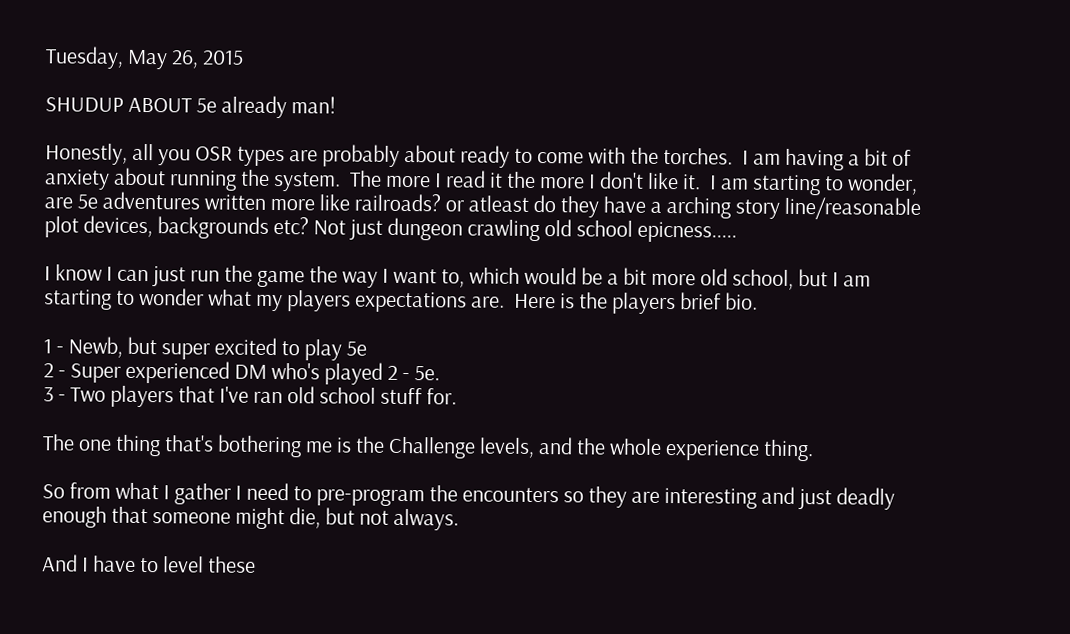Tuesday, May 26, 2015

SHUDUP ABOUT 5e already man!

Honestly, all you OSR types are probably about ready to come with the torches.  I am having a bit of anxiety about running the system.  The more I read it the more I don't like it.  I am starting to wonder, are 5e adventures written more like railroads? or atleast do they have a arching story line/reasonable plot devices, backgrounds etc? Not just dungeon crawling old school epicness.....

I know I can just run the game the way I want to, which would be a bit more old school, but I am starting to wonder what my players expectations are.  Here is the players brief bio.

1 - Newb, but super excited to play 5e
2 - Super experienced DM who's played 2 - 5e.
3 - Two players that I've ran old school stuff for.

The one thing that's bothering me is the Challenge levels, and the whole experience thing.

So from what I gather I need to pre-program the encounters so they are interesting and just deadly enough that someone might die, but not always.

And I have to level these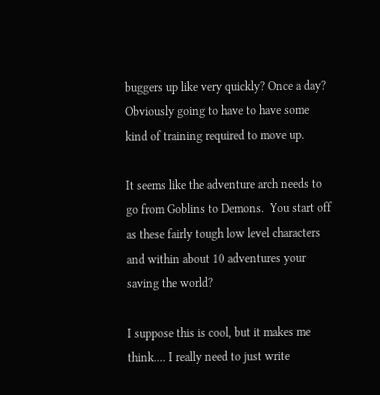buggers up like very quickly? Once a day?   Obviously going to have to have some kind of training required to move up.

It seems like the adventure arch needs to go from Goblins to Demons.  You start off as these fairly tough low level characters and within about 10 adventures your saving the world?

I suppose this is cool, but it makes me think.... I really need to just write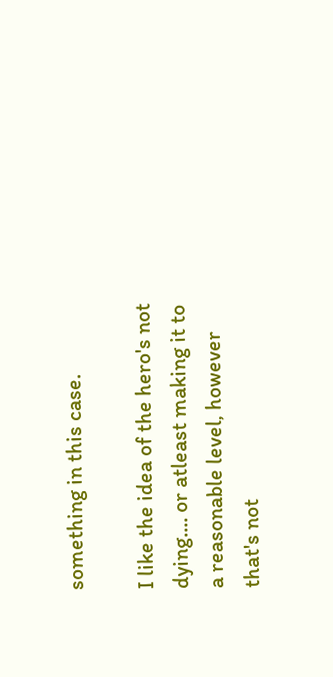something in this case.

I like the idea of the hero's not dying.... or atleast making it to a reasonable level, however that's not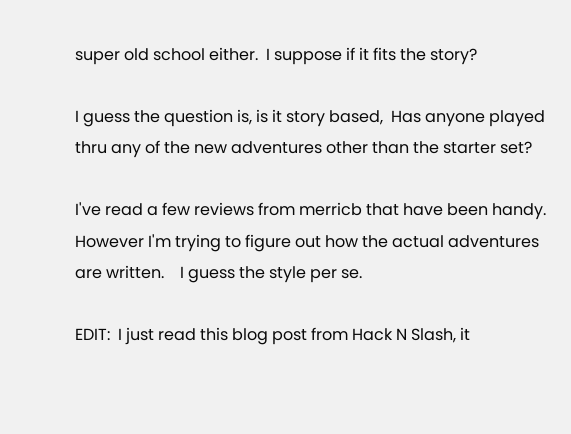super old school either.  I suppose if it fits the story?

I guess the question is, is it story based,  Has anyone played thru any of the new adventures other than the starter set?

I've read a few reviews from merricb that have been handy.  However I'm trying to figure out how the actual adventures are written.    I guess the style per se.

EDIT:  I just read this blog post from Hack N Slash, it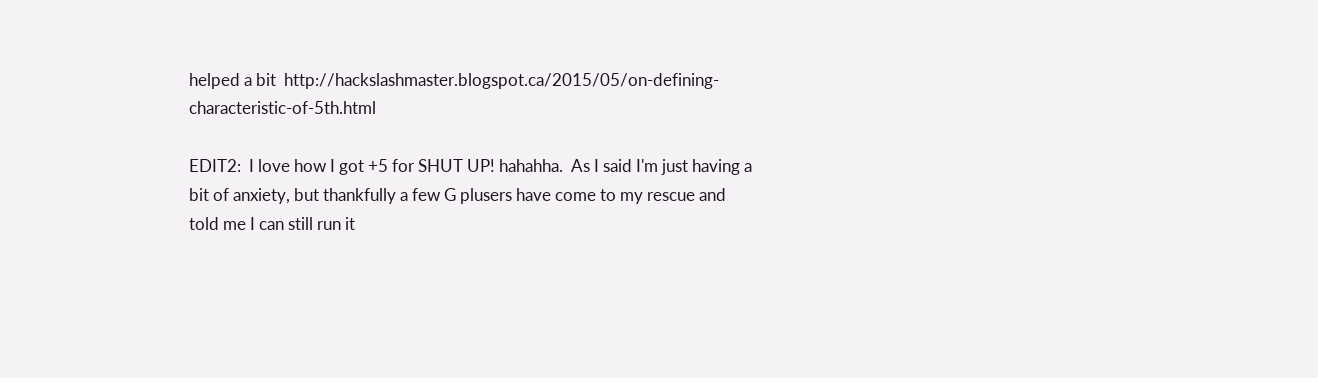helped a bit  http://hackslashmaster.blogspot.ca/2015/05/on-defining-characteristic-of-5th.html

EDIT2:  I love how I got +5 for SHUT UP! hahahha.  As I said I'm just having a bit of anxiety, but thankfully a few G plusers have come to my rescue and told me I can still run it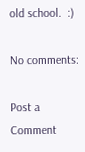old school.  :)

No comments:

Post a Comment